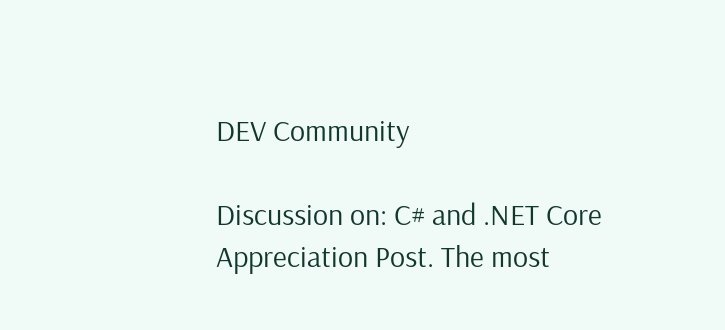DEV Community

Discussion on: C# and .NET Core Appreciation Post. The most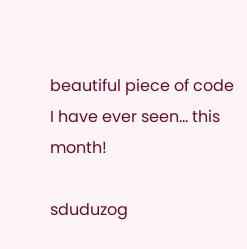beautiful piece of code I have ever seen... this month!

sduduzog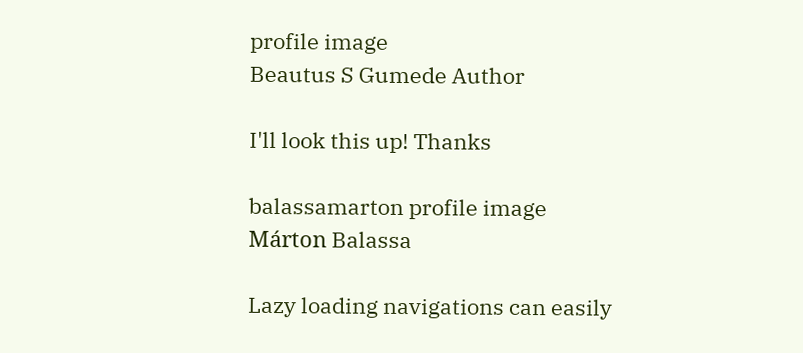profile image
Beautus S Gumede Author

I'll look this up! Thanks

balassamarton profile image
Márton Balassa

Lazy loading navigations can easily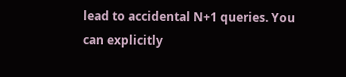lead to accidental N+1 queries. You can explicitly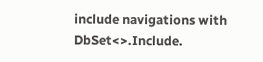include navigations with DbSet<>.Include.